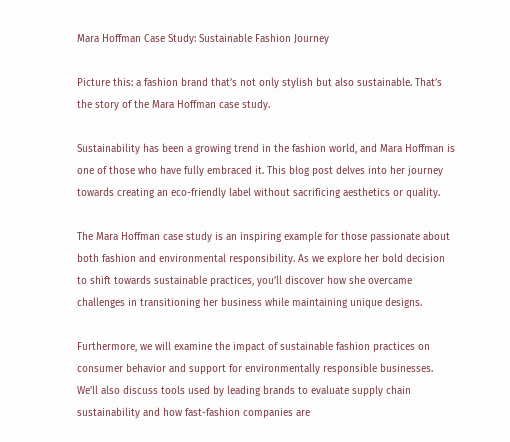Mara Hoffman Case Study: Sustainable Fashion Journey

Picture this: a fashion brand that’s not only stylish but also sustainable. That’s the story of the Mara Hoffman case study.

Sustainability has been a growing trend in the fashion world, and Mara Hoffman is one of those who have fully embraced it. This blog post delves into her journey towards creating an eco-friendly label without sacrificing aesthetics or quality.

The Mara Hoffman case study is an inspiring example for those passionate about both fashion and environmental responsibility. As we explore her bold decision to shift towards sustainable practices, you’ll discover how she overcame challenges in transitioning her business while maintaining unique designs.

Furthermore, we will examine the impact of sustainable fashion practices on consumer behavior and support for environmentally responsible businesses. We’ll also discuss tools used by leading brands to evaluate supply chain sustainability and how fast-fashion companies are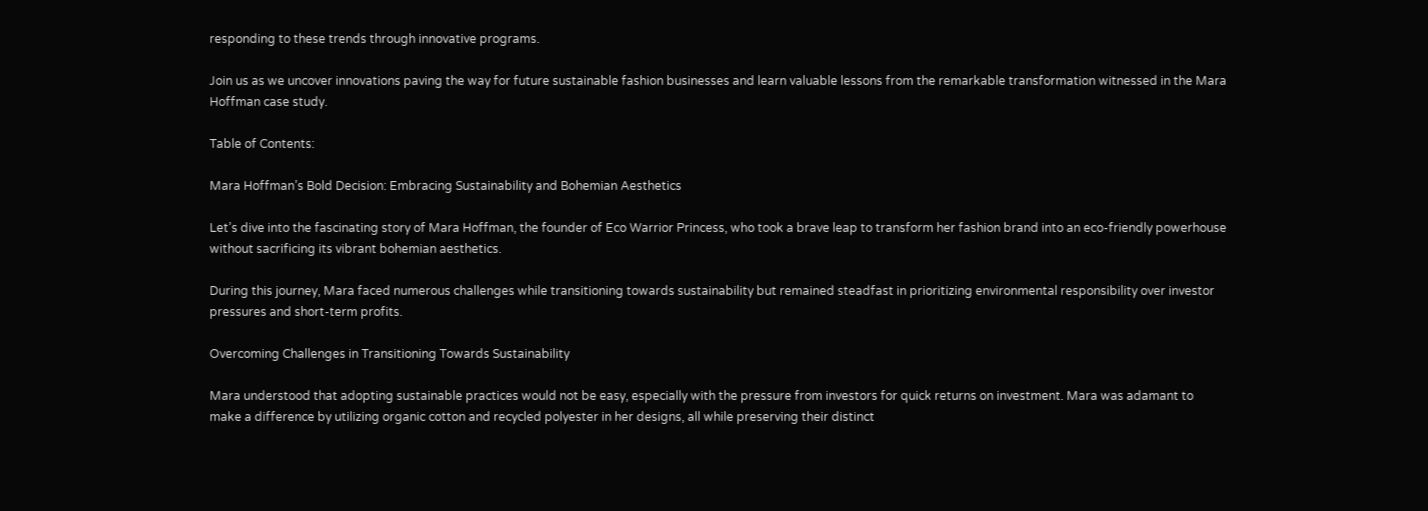responding to these trends through innovative programs.

Join us as we uncover innovations paving the way for future sustainable fashion businesses and learn valuable lessons from the remarkable transformation witnessed in the Mara Hoffman case study.

Table of Contents:

Mara Hoffman’s Bold Decision: Embracing Sustainability and Bohemian Aesthetics

Let’s dive into the fascinating story of Mara Hoffman, the founder of Eco Warrior Princess, who took a brave leap to transform her fashion brand into an eco-friendly powerhouse without sacrificing its vibrant bohemian aesthetics.

During this journey, Mara faced numerous challenges while transitioning towards sustainability but remained steadfast in prioritizing environmental responsibility over investor pressures and short-term profits.

Overcoming Challenges in Transitioning Towards Sustainability

Mara understood that adopting sustainable practices would not be easy, especially with the pressure from investors for quick returns on investment. Mara was adamant to make a difference by utilizing organic cotton and recycled polyester in her designs, all while preserving their distinct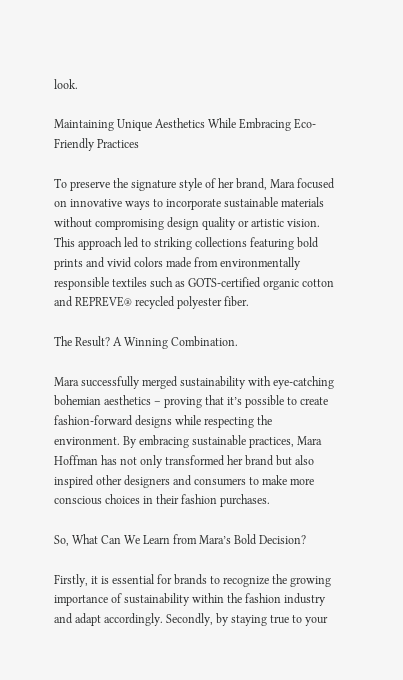look.

Maintaining Unique Aesthetics While Embracing Eco-Friendly Practices

To preserve the signature style of her brand, Mara focused on innovative ways to incorporate sustainable materials without compromising design quality or artistic vision. This approach led to striking collections featuring bold prints and vivid colors made from environmentally responsible textiles such as GOTS-certified organic cotton and REPREVE® recycled polyester fiber.

The Result? A Winning Combination.

Mara successfully merged sustainability with eye-catching bohemian aesthetics – proving that it’s possible to create fashion-forward designs while respecting the environment. By embracing sustainable practices, Mara Hoffman has not only transformed her brand but also inspired other designers and consumers to make more conscious choices in their fashion purchases.

So, What Can We Learn from Mara’s Bold Decision?

Firstly, it is essential for brands to recognize the growing importance of sustainability within the fashion industry and adapt accordingly. Secondly, by staying true to your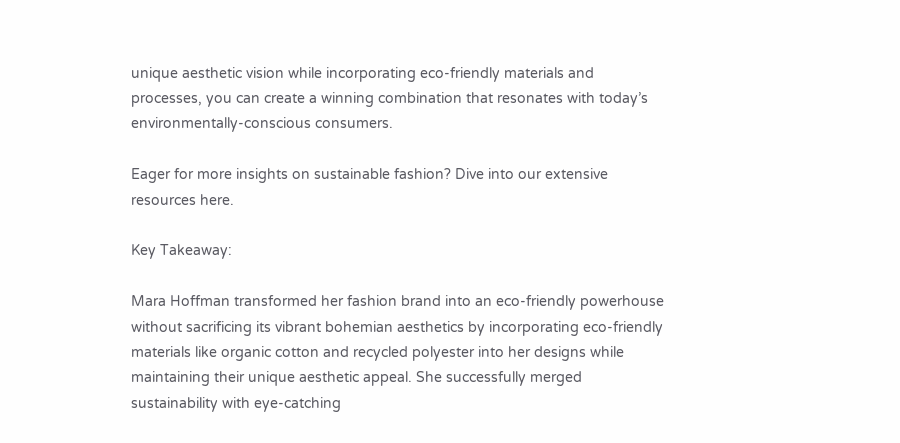unique aesthetic vision while incorporating eco-friendly materials and processes, you can create a winning combination that resonates with today’s environmentally-conscious consumers.

Eager for more insights on sustainable fashion? Dive into our extensive resources here.

Key Takeaway:

Mara Hoffman transformed her fashion brand into an eco-friendly powerhouse without sacrificing its vibrant bohemian aesthetics by incorporating eco-friendly materials like organic cotton and recycled polyester into her designs while maintaining their unique aesthetic appeal. She successfully merged sustainability with eye-catching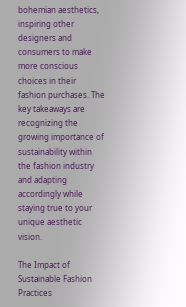bohemian aesthetics, inspiring other designers and consumers to make more conscious choices in their fashion purchases. The key takeaways are recognizing the growing importance of sustainability within the fashion industry and adapting accordingly while staying true to your unique aesthetic vision.

The Impact of Sustainable Fashion Practices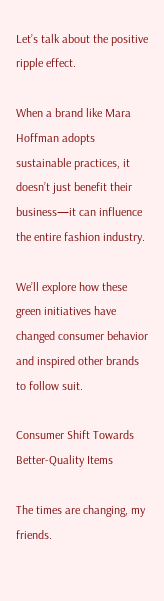Let’s talk about the positive ripple effect.

When a brand like Mara Hoffman adopts sustainable practices, it doesn’t just benefit their business—it can influence the entire fashion industry.

We’ll explore how these green initiatives have changed consumer behavior and inspired other brands to follow suit.

Consumer Shift Towards Better-Quality Items

The times are changing, my friends.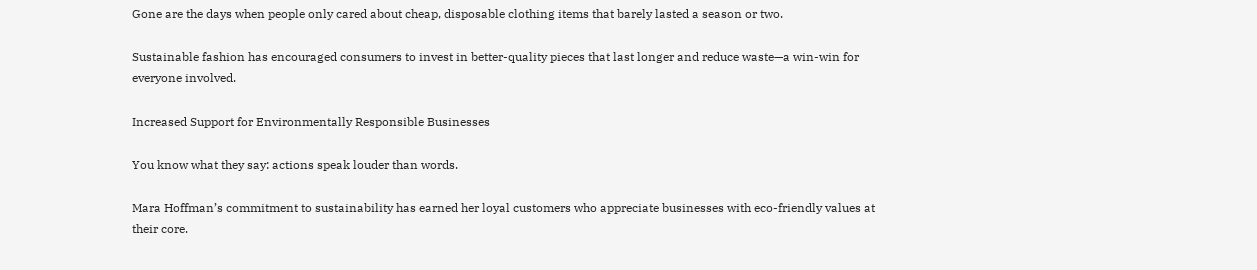Gone are the days when people only cared about cheap, disposable clothing items that barely lasted a season or two.

Sustainable fashion has encouraged consumers to invest in better-quality pieces that last longer and reduce waste—a win-win for everyone involved.

Increased Support for Environmentally Responsible Businesses

You know what they say: actions speak louder than words.

Mara Hoffman’s commitment to sustainability has earned her loyal customers who appreciate businesses with eco-friendly values at their core.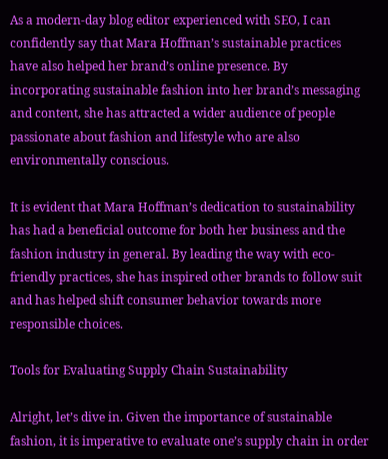As a modern-day blog editor experienced with SEO, I can confidently say that Mara Hoffman’s sustainable practices have also helped her brand’s online presence. By incorporating sustainable fashion into her brand’s messaging and content, she has attracted a wider audience of people passionate about fashion and lifestyle who are also environmentally conscious.

It is evident that Mara Hoffman’s dedication to sustainability has had a beneficial outcome for both her business and the fashion industry in general. By leading the way with eco-friendly practices, she has inspired other brands to follow suit and has helped shift consumer behavior towards more responsible choices.

Tools for Evaluating Supply Chain Sustainability

Alright, let’s dive in. Given the importance of sustainable fashion, it is imperative to evaluate one’s supply chain in order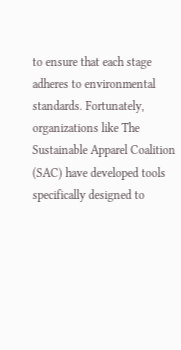to ensure that each stage adheres to environmental standards. Fortunately, organizations like The Sustainable Apparel Coalition (SAC) have developed tools specifically designed to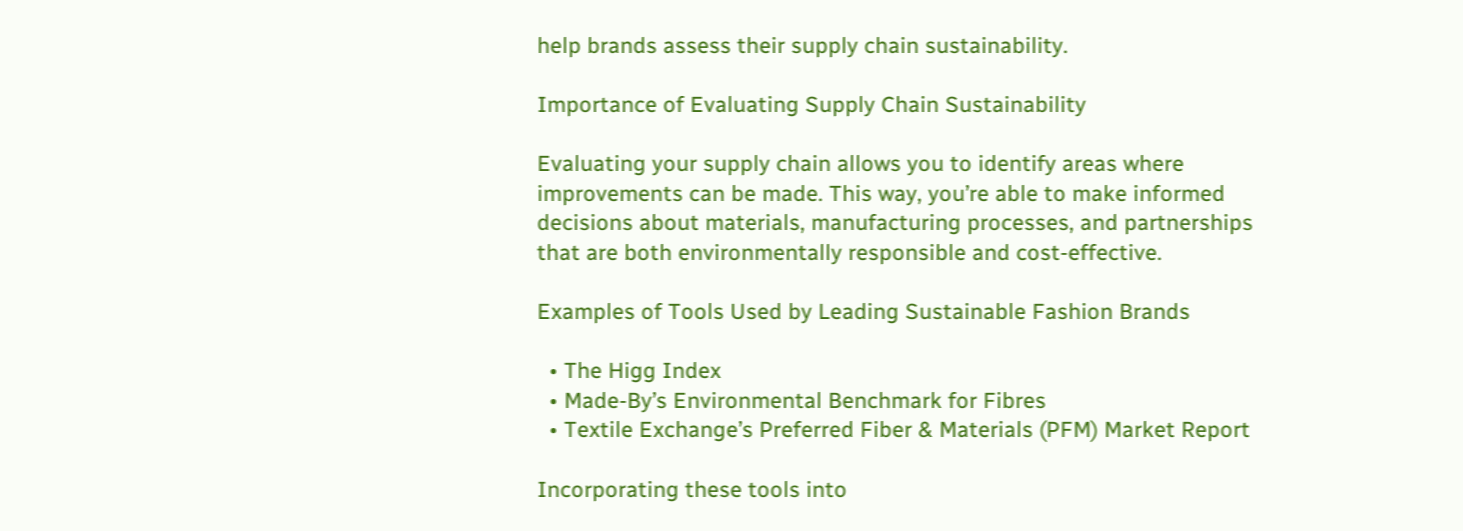help brands assess their supply chain sustainability.

Importance of Evaluating Supply Chain Sustainability

Evaluating your supply chain allows you to identify areas where improvements can be made. This way, you’re able to make informed decisions about materials, manufacturing processes, and partnerships that are both environmentally responsible and cost-effective.

Examples of Tools Used by Leading Sustainable Fashion Brands

  • The Higg Index
  • Made-By’s Environmental Benchmark for Fibres
  • Textile Exchange’s Preferred Fiber & Materials (PFM) Market Report

Incorporating these tools into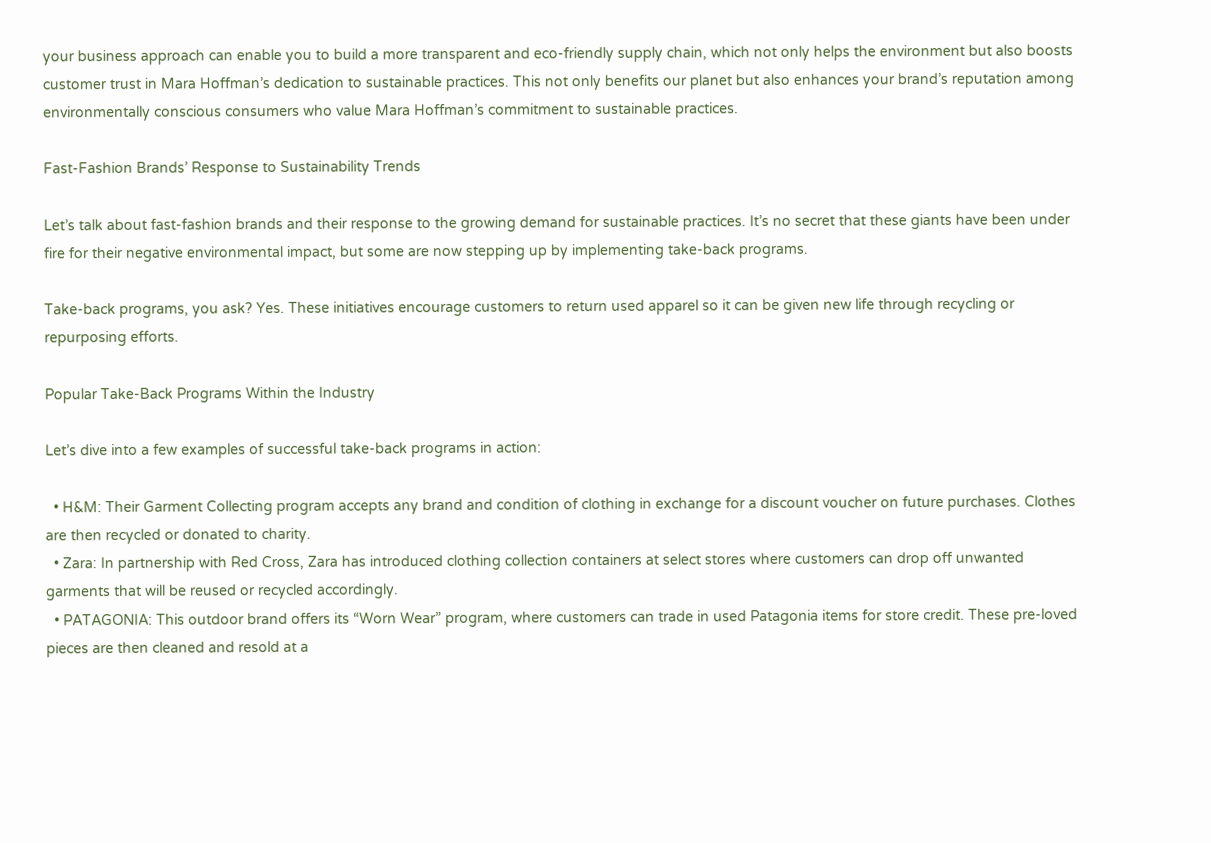your business approach can enable you to build a more transparent and eco-friendly supply chain, which not only helps the environment but also boosts customer trust in Mara Hoffman’s dedication to sustainable practices. This not only benefits our planet but also enhances your brand’s reputation among environmentally conscious consumers who value Mara Hoffman’s commitment to sustainable practices.

Fast-Fashion Brands’ Response to Sustainability Trends

Let’s talk about fast-fashion brands and their response to the growing demand for sustainable practices. It’s no secret that these giants have been under fire for their negative environmental impact, but some are now stepping up by implementing take-back programs.

Take-back programs, you ask? Yes. These initiatives encourage customers to return used apparel so it can be given new life through recycling or repurposing efforts.

Popular Take-Back Programs Within the Industry

Let’s dive into a few examples of successful take-back programs in action:

  • H&M: Their Garment Collecting program accepts any brand and condition of clothing in exchange for a discount voucher on future purchases. Clothes are then recycled or donated to charity.
  • Zara: In partnership with Red Cross, Zara has introduced clothing collection containers at select stores where customers can drop off unwanted garments that will be reused or recycled accordingly.
  • PATAGONIA: This outdoor brand offers its “Worn Wear” program, where customers can trade in used Patagonia items for store credit. These pre-loved pieces are then cleaned and resold at a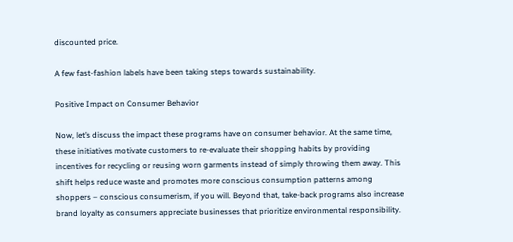discounted price.

A few fast-fashion labels have been taking steps towards sustainability.

Positive Impact on Consumer Behavior

Now, let’s discuss the impact these programs have on consumer behavior. At the same time, these initiatives motivate customers to re-evaluate their shopping habits by providing incentives for recycling or reusing worn garments instead of simply throwing them away. This shift helps reduce waste and promotes more conscious consumption patterns among shoppers – conscious consumerism, if you will. Beyond that, take-back programs also increase brand loyalty as consumers appreciate businesses that prioritize environmental responsibility.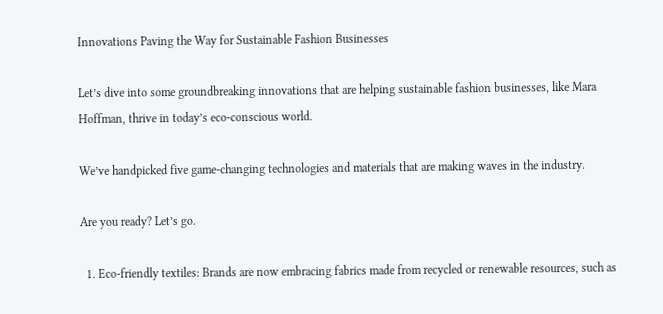Innovations Paving the Way for Sustainable Fashion Businesses

Let’s dive into some groundbreaking innovations that are helping sustainable fashion businesses, like Mara Hoffman, thrive in today’s eco-conscious world.

We’ve handpicked five game-changing technologies and materials that are making waves in the industry.

Are you ready? Let’s go.

  1. Eco-friendly textiles: Brands are now embracing fabrics made from recycled or renewable resources, such as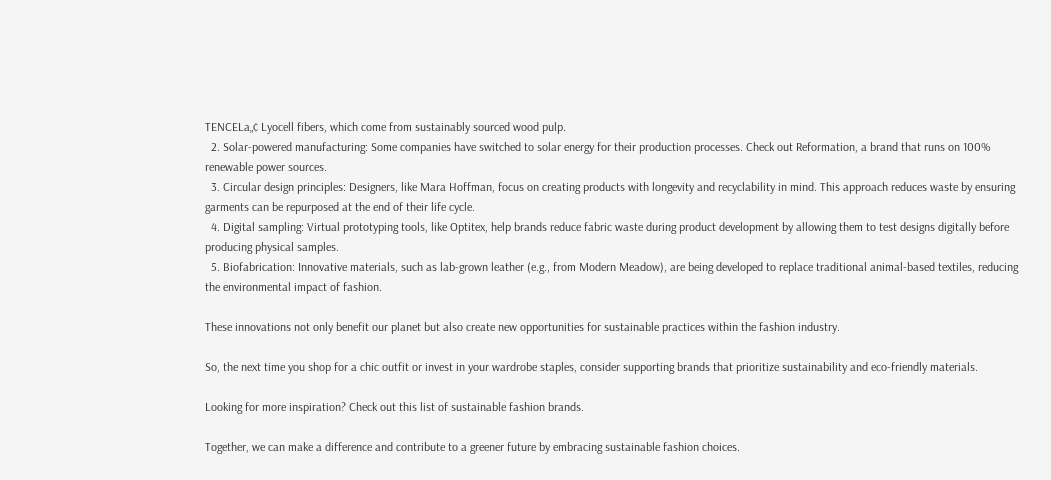TENCELa„¢ Lyocell fibers, which come from sustainably sourced wood pulp.
  2. Solar-powered manufacturing: Some companies have switched to solar energy for their production processes. Check out Reformation, a brand that runs on 100% renewable power sources.
  3. Circular design principles: Designers, like Mara Hoffman, focus on creating products with longevity and recyclability in mind. This approach reduces waste by ensuring garments can be repurposed at the end of their life cycle.
  4. Digital sampling: Virtual prototyping tools, like Optitex, help brands reduce fabric waste during product development by allowing them to test designs digitally before producing physical samples.
  5. Biofabrication: Innovative materials, such as lab-grown leather (e.g., from Modern Meadow), are being developed to replace traditional animal-based textiles, reducing the environmental impact of fashion.

These innovations not only benefit our planet but also create new opportunities for sustainable practices within the fashion industry.

So, the next time you shop for a chic outfit or invest in your wardrobe staples, consider supporting brands that prioritize sustainability and eco-friendly materials.

Looking for more inspiration? Check out this list of sustainable fashion brands.

Together, we can make a difference and contribute to a greener future by embracing sustainable fashion choices.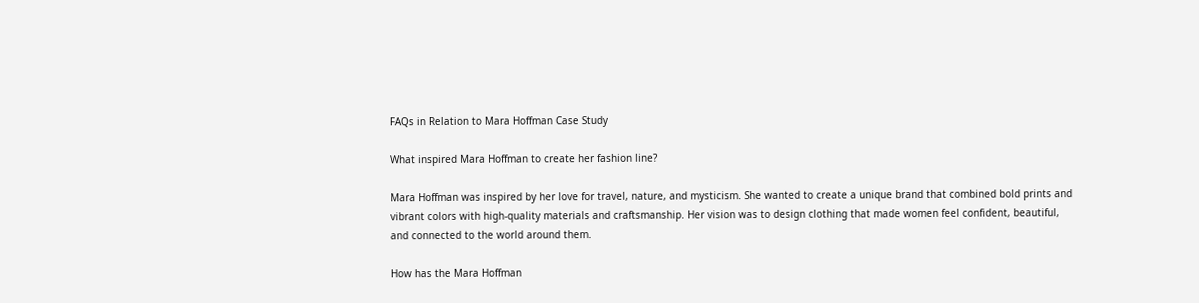FAQs in Relation to Mara Hoffman Case Study

What inspired Mara Hoffman to create her fashion line?

Mara Hoffman was inspired by her love for travel, nature, and mysticism. She wanted to create a unique brand that combined bold prints and vibrant colors with high-quality materials and craftsmanship. Her vision was to design clothing that made women feel confident, beautiful, and connected to the world around them.

How has the Mara Hoffman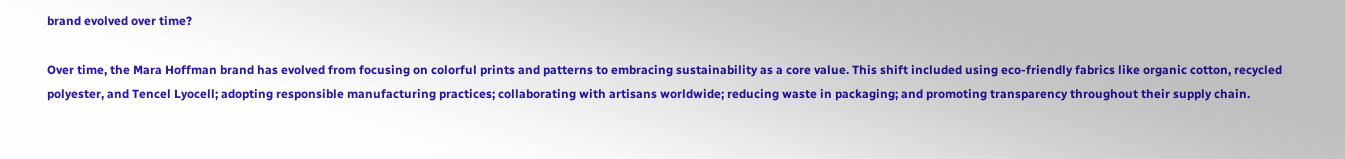brand evolved over time?

Over time, the Mara Hoffman brand has evolved from focusing on colorful prints and patterns to embracing sustainability as a core value. This shift included using eco-friendly fabrics like organic cotton, recycled polyester, and Tencel Lyocell; adopting responsible manufacturing practices; collaborating with artisans worldwide; reducing waste in packaging; and promoting transparency throughout their supply chain.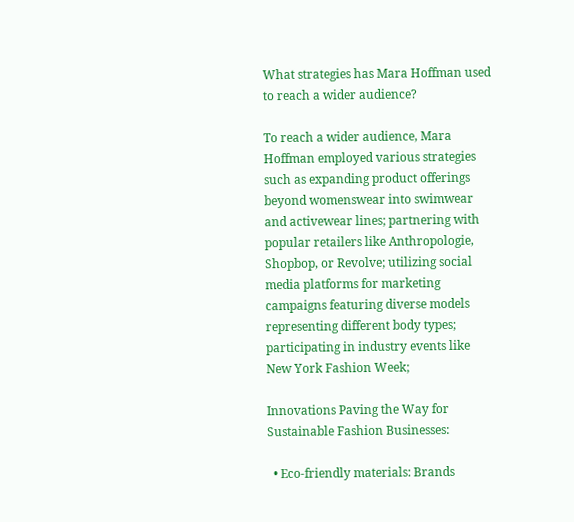What strategies has Mara Hoffman used to reach a wider audience?

To reach a wider audience, Mara Hoffman employed various strategies such as expanding product offerings beyond womenswear into swimwear and activewear lines; partnering with popular retailers like Anthropologie, Shopbop, or Revolve; utilizing social media platforms for marketing campaigns featuring diverse models representing different body types; participating in industry events like New York Fashion Week;

Innovations Paving the Way for Sustainable Fashion Businesses:

  • Eco-friendly materials: Brands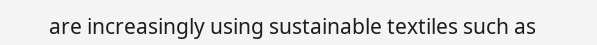are increasingly using sustainable textiles such as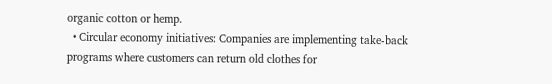organic cotton or hemp.
  • Circular economy initiatives: Companies are implementing take-back programs where customers can return old clothes for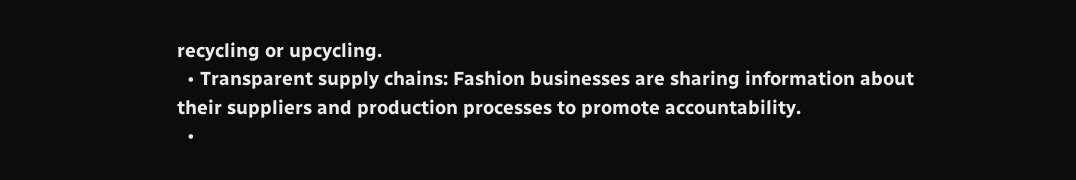recycling or upcycling.
  • Transparent supply chains: Fashion businesses are sharing information about their suppliers and production processes to promote accountability.
  •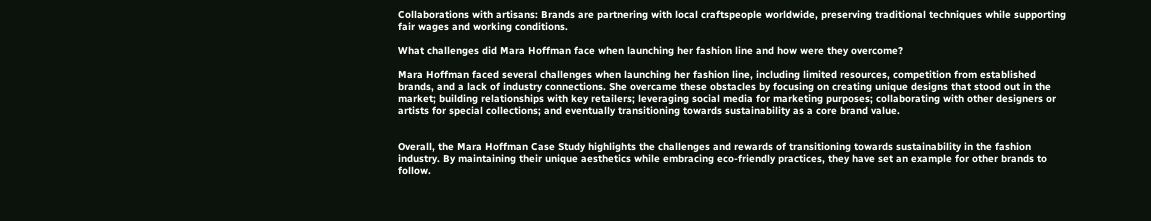Collaborations with artisans: Brands are partnering with local craftspeople worldwide, preserving traditional techniques while supporting fair wages and working conditions.

What challenges did Mara Hoffman face when launching her fashion line and how were they overcome?

Mara Hoffman faced several challenges when launching her fashion line, including limited resources, competition from established brands, and a lack of industry connections. She overcame these obstacles by focusing on creating unique designs that stood out in the market; building relationships with key retailers; leveraging social media for marketing purposes; collaborating with other designers or artists for special collections; and eventually transitioning towards sustainability as a core brand value.


Overall, the Mara Hoffman Case Study highlights the challenges and rewards of transitioning towards sustainability in the fashion industry. By maintaining their unique aesthetics while embracing eco-friendly practices, they have set an example for other brands to follow.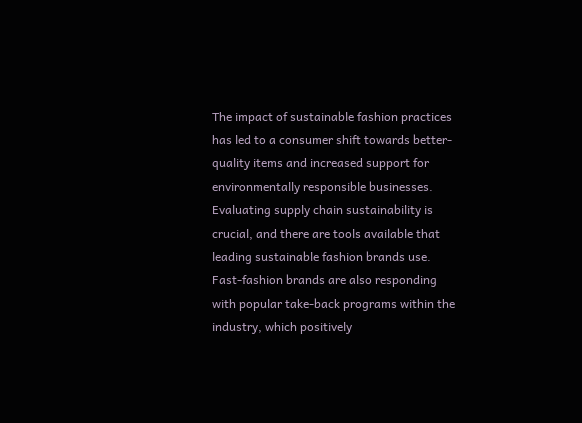The impact of sustainable fashion practices has led to a consumer shift towards better-quality items and increased support for environmentally responsible businesses. Evaluating supply chain sustainability is crucial, and there are tools available that leading sustainable fashion brands use. Fast-fashion brands are also responding with popular take-back programs within the industry, which positively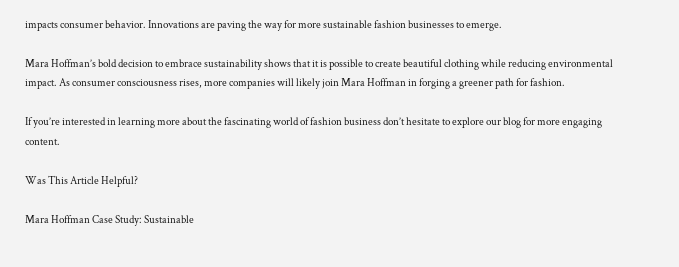impacts consumer behavior. Innovations are paving the way for more sustainable fashion businesses to emerge.

Mara Hoffman’s bold decision to embrace sustainability shows that it is possible to create beautiful clothing while reducing environmental impact. As consumer consciousness rises, more companies will likely join Mara Hoffman in forging a greener path for fashion.

If you’re interested in learning more about the fascinating world of fashion business don’t hesitate to explore our blog for more engaging content.

Was This Article Helpful?

Mara Hoffman Case Study: Sustainable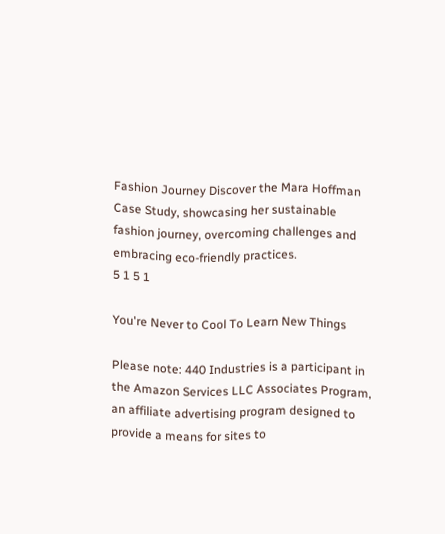Fashion Journey Discover the Mara Hoffman Case Study, showcasing her sustainable fashion journey, overcoming challenges and embracing eco-friendly practices.
5 1 5 1

You're Never to Cool To Learn New Things

Please note: 440 Industries is a participant in the Amazon Services LLC Associates Program, an affiliate advertising program designed to provide a means for sites to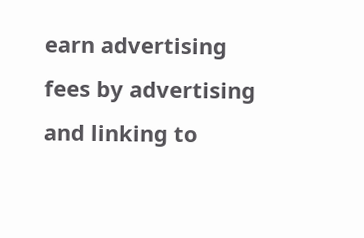earn advertising fees by advertising and linking to